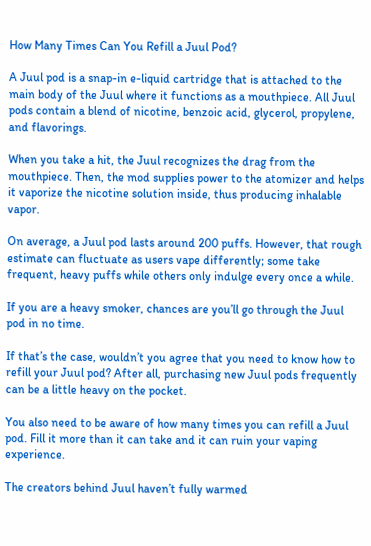How Many Times Can You Refill a Juul Pod?

A Juul pod is a snap-in e-liquid cartridge that is attached to the main body of the Juul where it functions as a mouthpiece. All Juul pods contain a blend of nicotine, benzoic acid, glycerol, propylene, and flavorings.

When you take a hit, the Juul recognizes the drag from the mouthpiece. Then, the mod supplies power to the atomizer and helps it vaporize the nicotine solution inside, thus producing inhalable vapor.

On average, a Juul pod lasts around 200 puffs. However, that rough estimate can fluctuate as users vape differently; some take frequent, heavy puffs while others only indulge every once a while.

If you are a heavy smoker, chances are you’ll go through the Juul pod in no time.

If that’s the case, wouldn’t you agree that you need to know how to refill your Juul pod? After all, purchasing new Juul pods frequently can be a little heavy on the pocket.

You also need to be aware of how many times you can refill a Juul pod. Fill it more than it can take and it can ruin your vaping experience.

The creators behind Juul haven’t fully warmed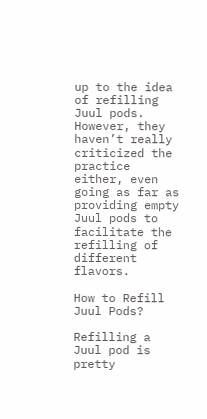up to the idea of refilling Juul pods. However, they haven’t really criticized the practice either, even going as far as providing empty Juul pods to facilitate the refilling of different flavors.

How to Refill Juul Pods?

Refilling a Juul pod is pretty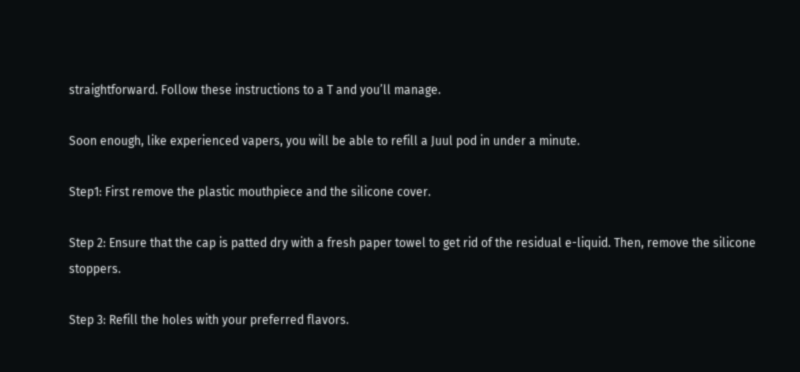straightforward. Follow these instructions to a T and you’ll manage.

Soon enough, like experienced vapers, you will be able to refill a Juul pod in under a minute.

Step1: First remove the plastic mouthpiece and the silicone cover.

Step 2: Ensure that the cap is patted dry with a fresh paper towel to get rid of the residual e-liquid. Then, remove the silicone stoppers.

Step 3: Refill the holes with your preferred flavors.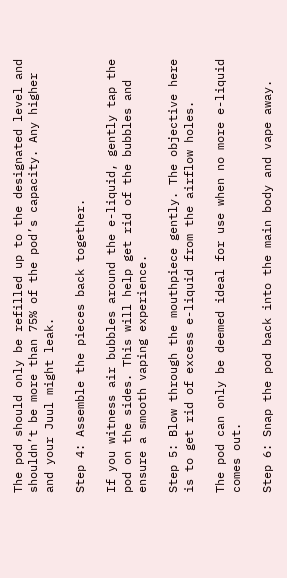The pod should only be refilled up to the designated level and shouldn’t be more than 75% of the pod’s capacity. Any higher and your Juul might leak.

Step 4: Assemble the pieces back together.

If you witness air bubbles around the e-liquid, gently tap the pod on the sides. This will help get rid of the bubbles and ensure a smooth vaping experience.

Step 5: Blow through the mouthpiece gently. The objective here is to get rid of excess e-liquid from the airflow holes.

The pod can only be deemed ideal for use when no more e-liquid comes out.

Step 6: Snap the pod back into the main body and vape away.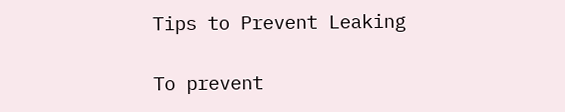Tips to Prevent Leaking

To prevent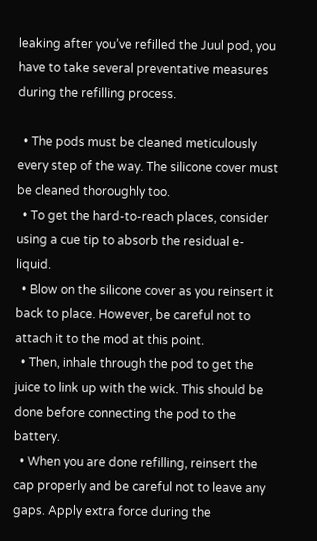leaking after you’ve refilled the Juul pod, you have to take several preventative measures during the refilling process.

  • The pods must be cleaned meticulously every step of the way. The silicone cover must be cleaned thoroughly too.
  • To get the hard-to-reach places, consider using a cue tip to absorb the residual e-liquid.
  • Blow on the silicone cover as you reinsert it back to place. However, be careful not to attach it to the mod at this point.
  • Then, inhale through the pod to get the juice to link up with the wick. This should be done before connecting the pod to the battery.
  • When you are done refilling, reinsert the cap properly and be careful not to leave any gaps. Apply extra force during the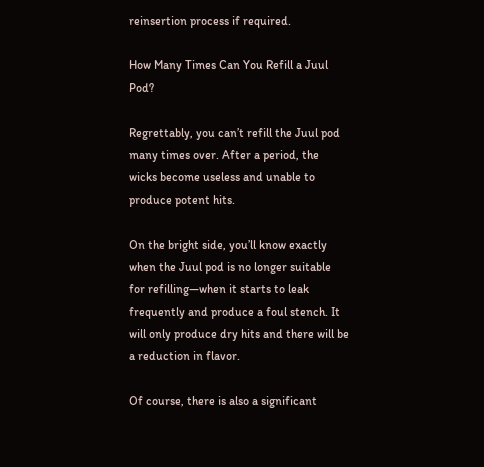reinsertion process if required.

How Many Times Can You Refill a Juul Pod?

Regrettably, you can’t refill the Juul pod many times over. After a period, the wicks become useless and unable to produce potent hits.

On the bright side, you’ll know exactly when the Juul pod is no longer suitable for refilling—when it starts to leak frequently and produce a foul stench. It will only produce dry hits and there will be a reduction in flavor.

Of course, there is also a significant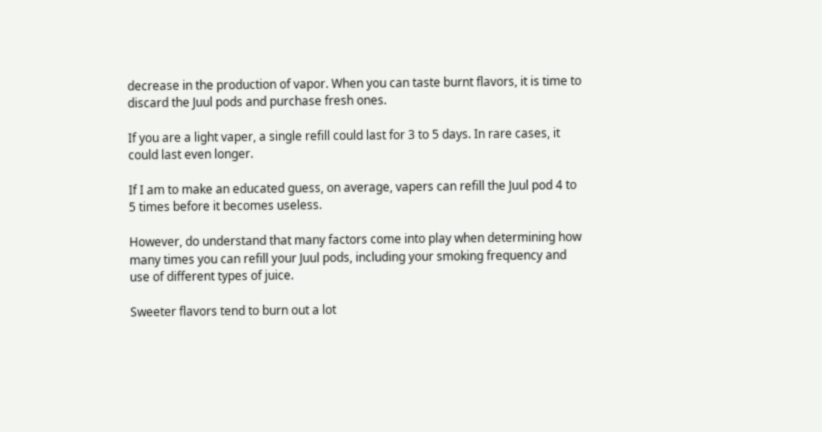decrease in the production of vapor. When you can taste burnt flavors, it is time to discard the Juul pods and purchase fresh ones.

If you are a light vaper, a single refill could last for 3 to 5 days. In rare cases, it could last even longer.

If I am to make an educated guess, on average, vapers can refill the Juul pod 4 to 5 times before it becomes useless.

However, do understand that many factors come into play when determining how many times you can refill your Juul pods, including your smoking frequency and use of different types of juice.

Sweeter flavors tend to burn out a lot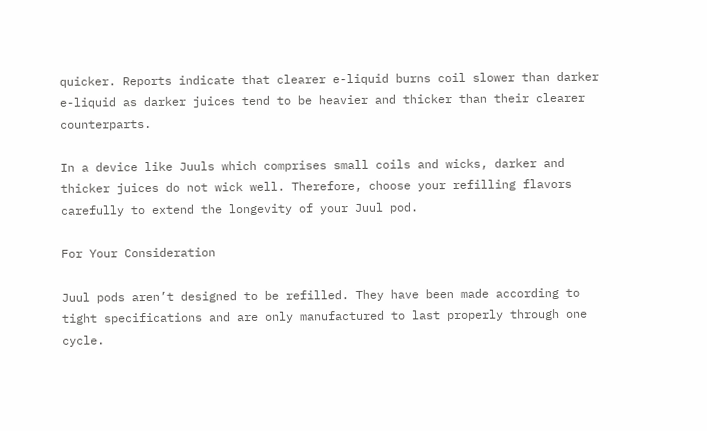quicker. Reports indicate that clearer e-liquid burns coil slower than darker e-liquid as darker juices tend to be heavier and thicker than their clearer counterparts.

In a device like Juuls which comprises small coils and wicks, darker and thicker juices do not wick well. Therefore, choose your refilling flavors carefully to extend the longevity of your Juul pod.

For Your Consideration

Juul pods aren’t designed to be refilled. They have been made according to tight specifications and are only manufactured to last properly through one cycle.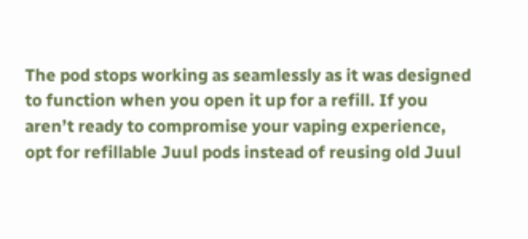The pod stops working as seamlessly as it was designed to function when you open it up for a refill. If you aren’t ready to compromise your vaping experience, opt for refillable Juul pods instead of reusing old Juul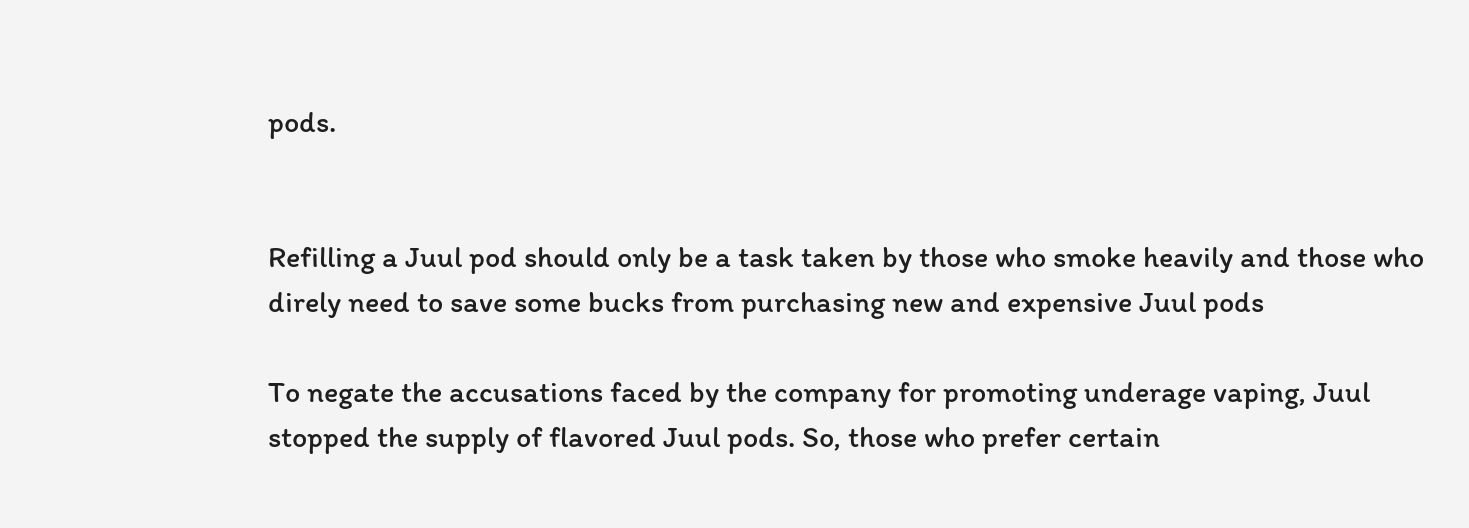pods.


Refilling a Juul pod should only be a task taken by those who smoke heavily and those who direly need to save some bucks from purchasing new and expensive Juul pods

To negate the accusations faced by the company for promoting underage vaping, Juul stopped the supply of flavored Juul pods. So, those who prefer certain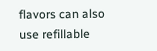flavors can also use refillable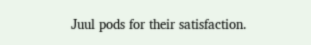Juul pods for their satisfaction.